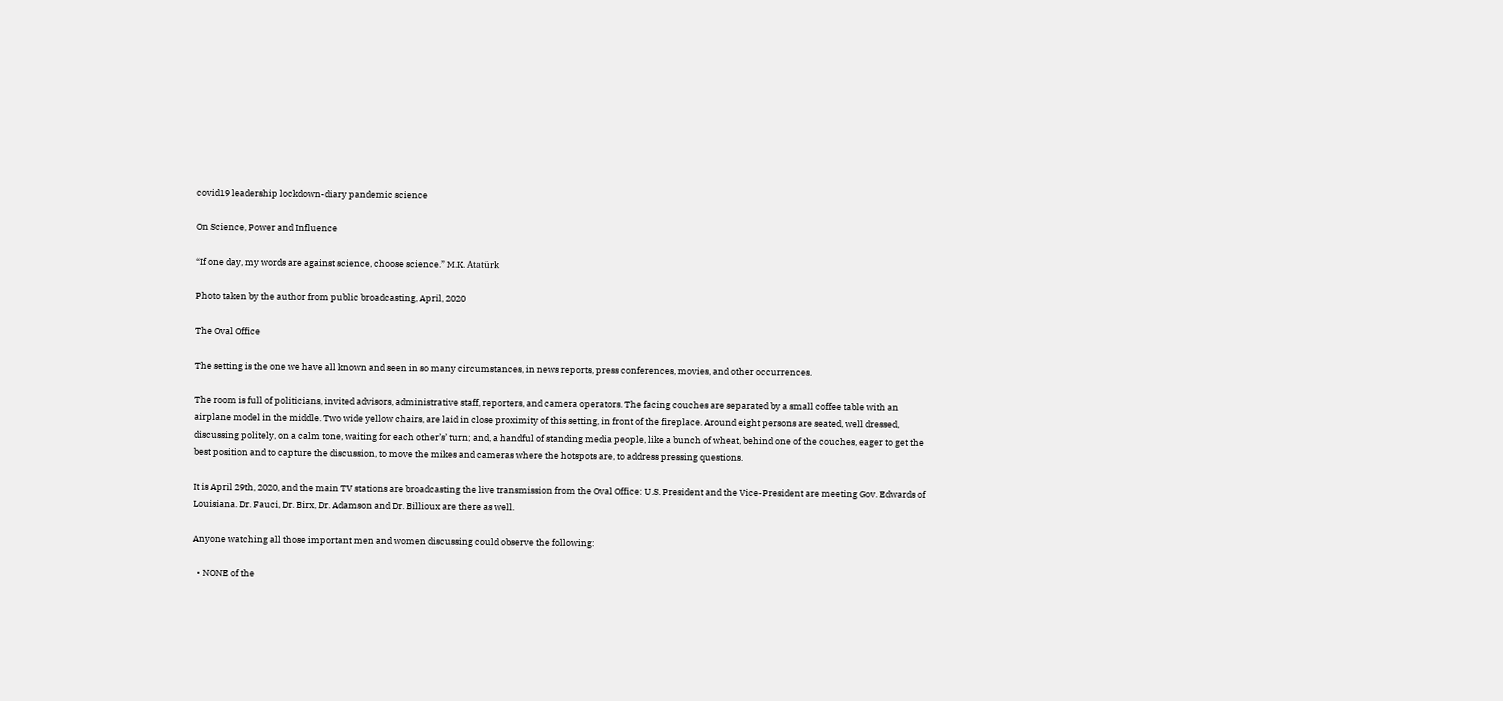covid19 leadership lockdown-diary pandemic science

On Science, Power and Influence

“If one day, my words are against science, choose science.” M.K. Atatürk

Photo taken by the author from public broadcasting, April, 2020

The Oval Office

The setting is the one we have all known and seen in so many circumstances, in news reports, press conferences, movies, and other occurrences.

The room is full of politicians, invited advisors, administrative staff, reporters, and camera operators. The facing couches are separated by a small coffee table with an airplane model in the middle. Two wide yellow chairs, are laid in close proximity of this setting, in front of the fireplace. Around eight persons are seated, well dressed, discussing politely, on a calm tone, waiting for each other’s’ turn; and, a handful of standing media people, like a bunch of wheat, behind one of the couches, eager to get the best position and to capture the discussion, to move the mikes and cameras where the hotspots are, to address pressing questions.

It is April 29th, 2020, and the main TV stations are broadcasting the live transmission from the Oval Office: U.S. President and the Vice-President are meeting Gov. Edwards of Louisiana. Dr. Fauci, Dr. Birx, Dr. Adamson and Dr. Billioux are there as well.

Anyone watching all those important men and women discussing could observe the following:

  • NONE of the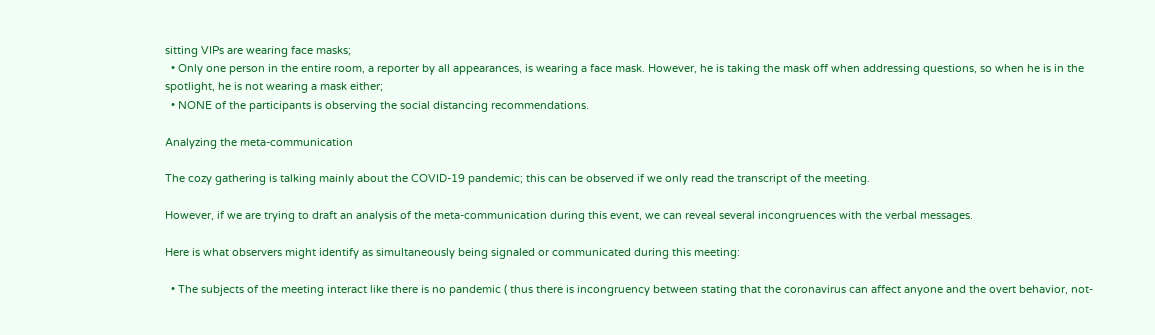sitting VIPs are wearing face masks;
  • Only one person in the entire room, a reporter by all appearances, is wearing a face mask. However, he is taking the mask off when addressing questions, so when he is in the spotlight, he is not wearing a mask either;
  • NONE of the participants is observing the social distancing recommendations.

Analyzing the meta-communication

The cozy gathering is talking mainly about the COVID-19 pandemic; this can be observed if we only read the transcript of the meeting.

However, if we are trying to draft an analysis of the meta-communication during this event, we can reveal several incongruences with the verbal messages.

Here is what observers might identify as simultaneously being signaled or communicated during this meeting:

  • The subjects of the meeting interact like there is no pandemic ( thus there is incongruency between stating that the coronavirus can affect anyone and the overt behavior, not-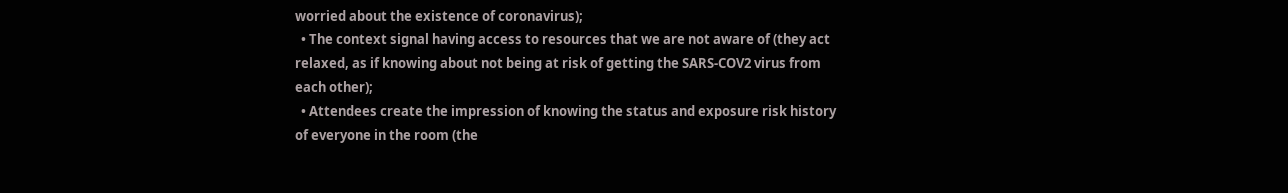worried about the existence of coronavirus);
  • The context signal having access to resources that we are not aware of (they act relaxed, as if knowing about not being at risk of getting the SARS-COV2 virus from each other);
  • Attendees create the impression of knowing the status and exposure risk history of everyone in the room (the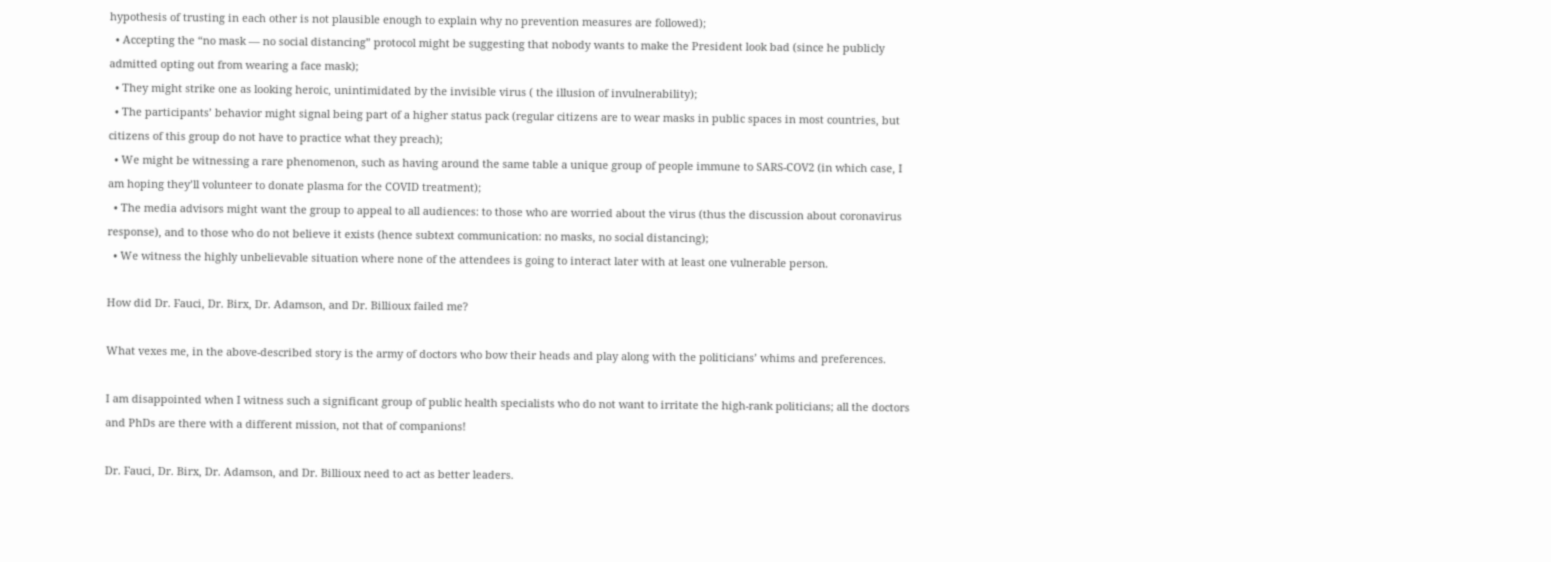hypothesis of trusting in each other is not plausible enough to explain why no prevention measures are followed);
  • Accepting the “no mask — no social distancing” protocol might be suggesting that nobody wants to make the President look bad (since he publicly admitted opting out from wearing a face mask);
  • They might strike one as looking heroic, unintimidated by the invisible virus ( the illusion of invulnerability);
  • The participants’ behavior might signal being part of a higher status pack (regular citizens are to wear masks in public spaces in most countries, but citizens of this group do not have to practice what they preach);
  • We might be witnessing a rare phenomenon, such as having around the same table a unique group of people immune to SARS-COV2 (in which case, I am hoping they’ll volunteer to donate plasma for the COVID treatment);
  • The media advisors might want the group to appeal to all audiences: to those who are worried about the virus (thus the discussion about coronavirus response), and to those who do not believe it exists (hence subtext communication: no masks, no social distancing);
  • We witness the highly unbelievable situation where none of the attendees is going to interact later with at least one vulnerable person.

How did Dr. Fauci, Dr. Birx, Dr. Adamson, and Dr. Billioux failed me?

What vexes me, in the above-described story is the army of doctors who bow their heads and play along with the politicians’ whims and preferences.

I am disappointed when I witness such a significant group of public health specialists who do not want to irritate the high-rank politicians; all the doctors and PhDs are there with a different mission, not that of companions!

Dr. Fauci, Dr. Birx, Dr. Adamson, and Dr. Billioux need to act as better leaders.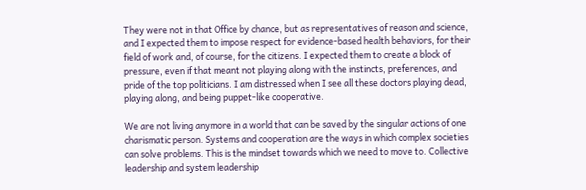They were not in that Office by chance, but as representatives of reason and science, and I expected them to impose respect for evidence-based health behaviors, for their field of work and, of course, for the citizens. I expected them to create a block of pressure, even if that meant not playing along with the instincts, preferences, and pride of the top politicians. I am distressed when I see all these doctors playing dead, playing along, and being puppet-like cooperative.

We are not living anymore in a world that can be saved by the singular actions of one charismatic person. Systems and cooperation are the ways in which complex societies can solve problems. This is the mindset towards which we need to move to. Collective leadership and system leadership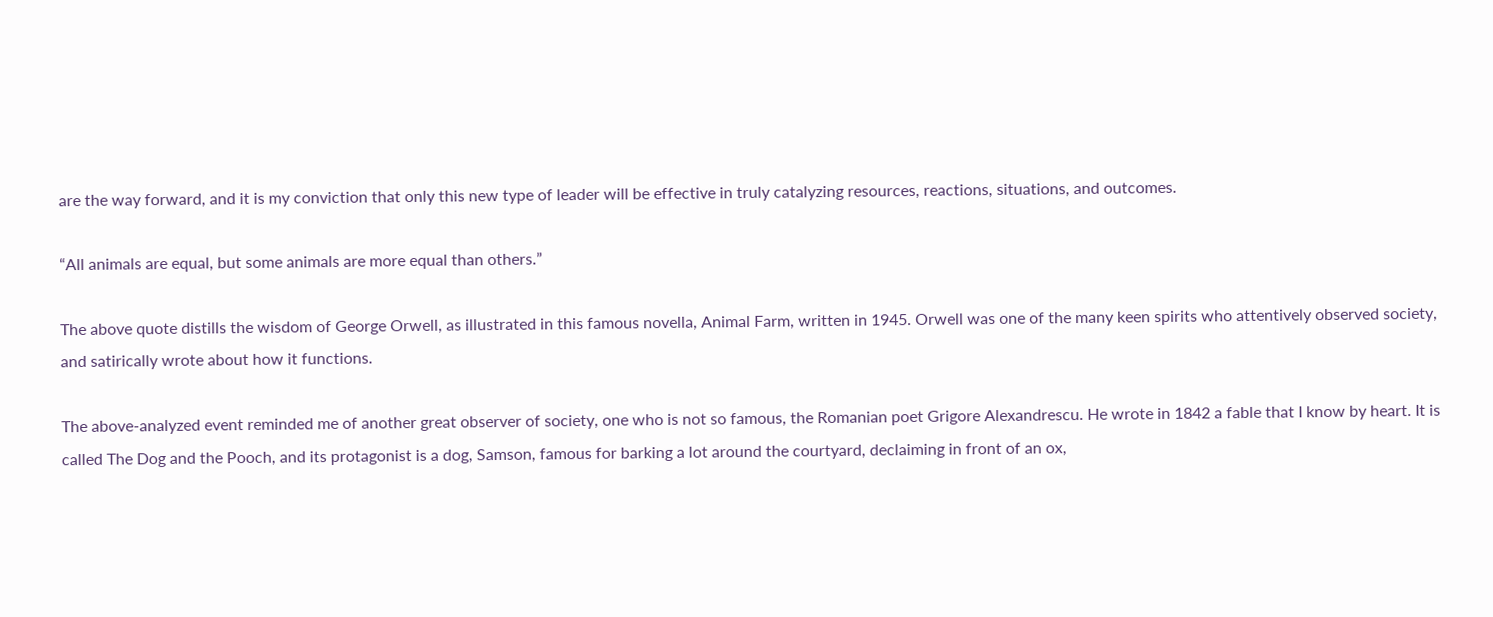are the way forward, and it is my conviction that only this new type of leader will be effective in truly catalyzing resources, reactions, situations, and outcomes.

“All animals are equal, but some animals are more equal than others.”

The above quote distills the wisdom of George Orwell, as illustrated in this famous novella, Animal Farm, written in 1945. Orwell was one of the many keen spirits who attentively observed society, and satirically wrote about how it functions.

The above-analyzed event reminded me of another great observer of society, one who is not so famous, the Romanian poet Grigore Alexandrescu. He wrote in 1842 a fable that I know by heart. It is called The Dog and the Pooch, and its protagonist is a dog, Samson, famous for barking a lot around the courtyard, declaiming in front of an ox,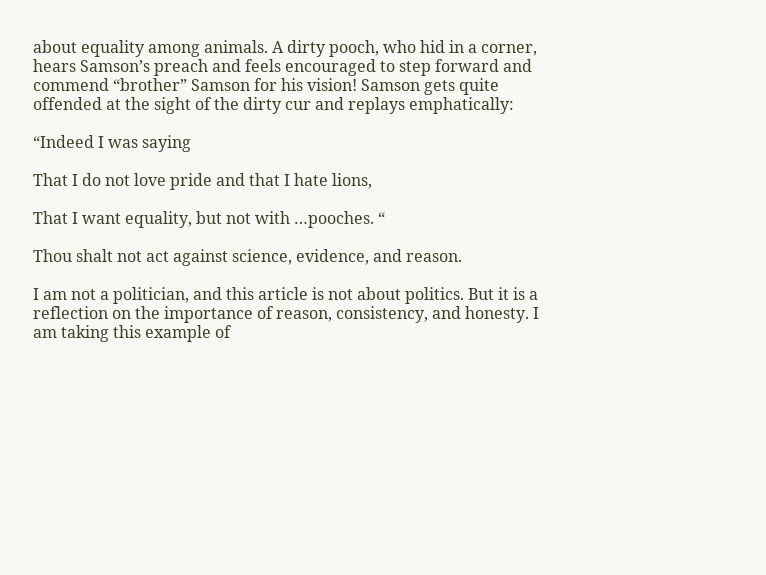about equality among animals. A dirty pooch, who hid in a corner, hears Samson’s preach and feels encouraged to step forward and commend “brother” Samson for his vision! Samson gets quite offended at the sight of the dirty cur and replays emphatically:

“Indeed I was saying

That I do not love pride and that I hate lions,

That I want equality, but not with …pooches. “

Thou shalt not act against science, evidence, and reason.

I am not a politician, and this article is not about politics. But it is a reflection on the importance of reason, consistency, and honesty. I am taking this example of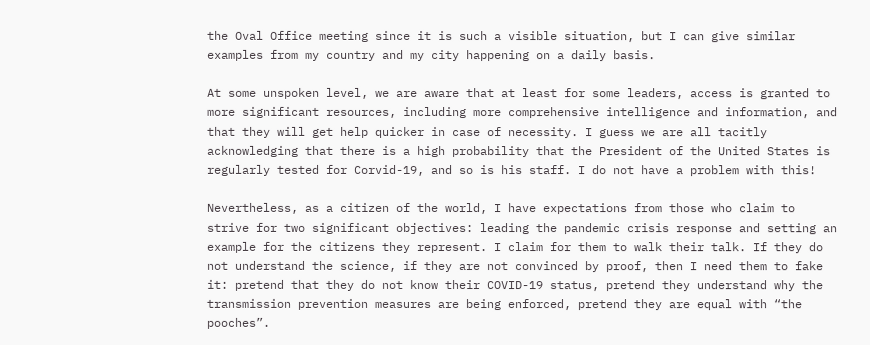the Oval Office meeting since it is such a visible situation, but I can give similar examples from my country and my city happening on a daily basis.

At some unspoken level, we are aware that at least for some leaders, access is granted to more significant resources, including more comprehensive intelligence and information, and that they will get help quicker in case of necessity. I guess we are all tacitly acknowledging that there is a high probability that the President of the United States is regularly tested for Corvid-19, and so is his staff. I do not have a problem with this!

Nevertheless, as a citizen of the world, I have expectations from those who claim to strive for two significant objectives: leading the pandemic crisis response and setting an example for the citizens they represent. I claim for them to walk their talk. If they do not understand the science, if they are not convinced by proof, then I need them to fake it: pretend that they do not know their COVID-19 status, pretend they understand why the transmission prevention measures are being enforced, pretend they are equal with “the pooches”.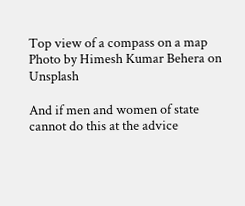Top view of a compass on a map
Photo by Himesh Kumar Behera on Unsplash

And if men and women of state cannot do this at the advice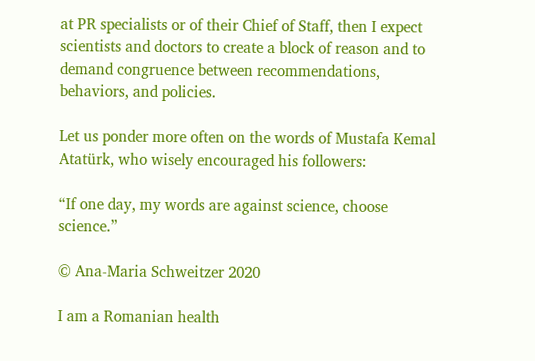at PR specialists or of their Chief of Staff, then I expect scientists and doctors to create a block of reason and to demand congruence between recommendations, behaviors, and policies.

Let us ponder more often on the words of Mustafa Kemal Atatürk, who wisely encouraged his followers:

“If one day, my words are against science, choose science.”

© Ana-Maria Schweitzer 2020

I am a Romanian health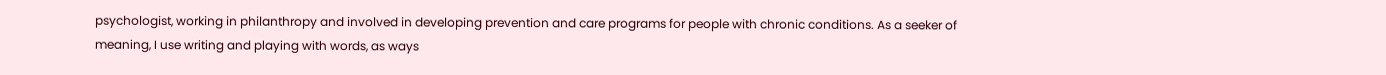psychologist, working in philanthropy and involved in developing prevention and care programs for people with chronic conditions. As a seeker of meaning, I use writing and playing with words, as ways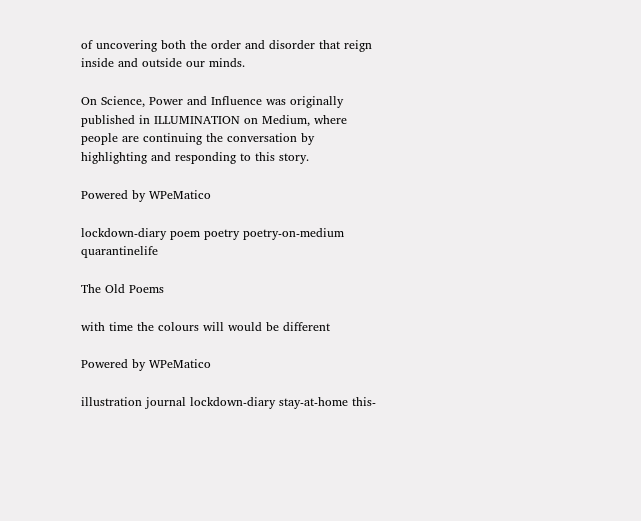of uncovering both the order and disorder that reign inside and outside our minds.

On Science, Power and Influence was originally published in ILLUMINATION on Medium, where people are continuing the conversation by highlighting and responding to this story.

Powered by WPeMatico

lockdown-diary poem poetry poetry-on-medium quarantinelife

The Old Poems

with time the colours will would be different

Powered by WPeMatico

illustration journal lockdown-diary stay-at-home this-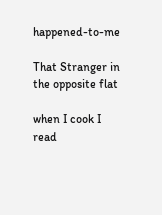happened-to-me

That Stranger in the opposite flat

when I cook I read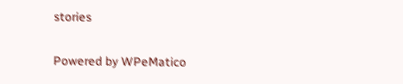stories

Powered by WPeMatico